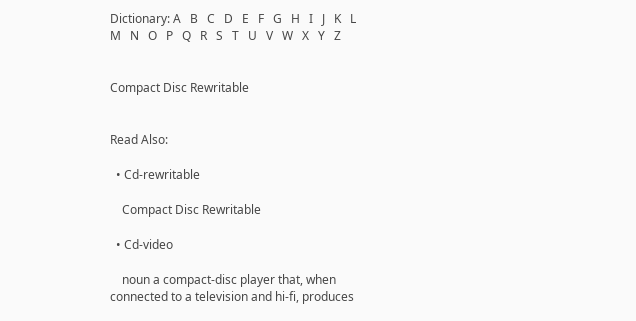Dictionary: A   B   C   D   E   F   G   H   I   J   K   L   M   N   O   P   Q   R   S   T   U   V   W   X   Y   Z


Compact Disc Rewritable


Read Also:

  • Cd-rewritable

    Compact Disc Rewritable

  • Cd-video

    noun a compact-disc player that, when connected to a television and hi-fi, produces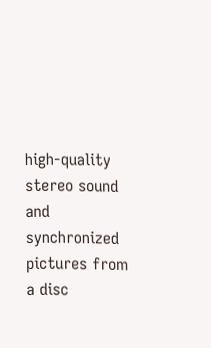high-quality stereo sound and synchronized pictures from a disc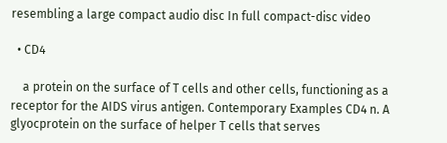resembling a large compact audio disc In full compact-disc video

  • CD4

    a protein on the surface of T cells and other cells, functioning as a receptor for the AIDS virus antigen. Contemporary Examples CD4 n. A glyocprotein on the surface of helper T cells that serves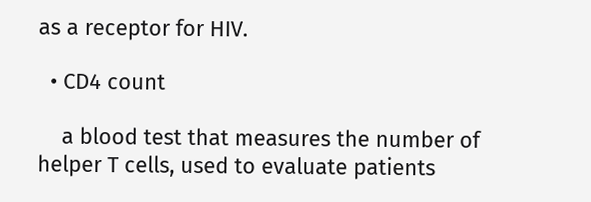as a receptor for HIV.

  • CD4 count

    a blood test that measures the number of helper T cells, used to evaluate patients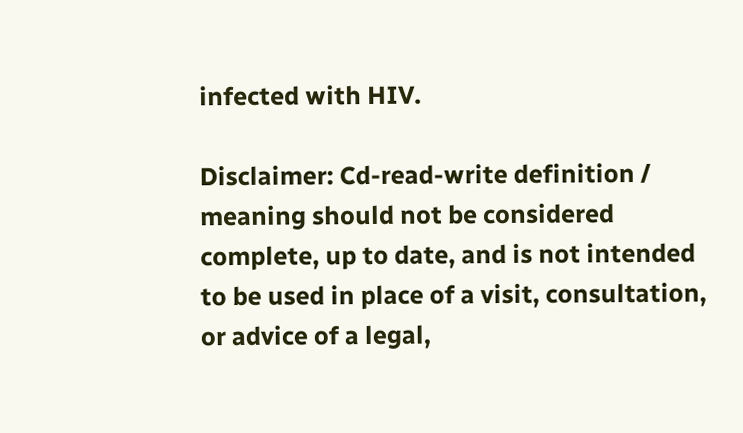infected with HIV.

Disclaimer: Cd-read-write definition / meaning should not be considered complete, up to date, and is not intended to be used in place of a visit, consultation, or advice of a legal,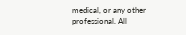medical, or any other professional. All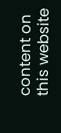content on this website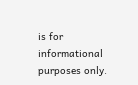is for informational purposes only.